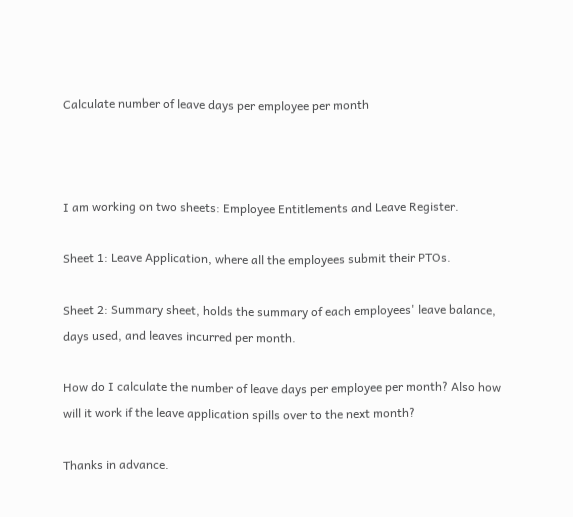Calculate number of leave days per employee per month



I am working on two sheets: Employee Entitlements and Leave Register.

Sheet 1: Leave Application, where all the employees submit their PTOs.

Sheet 2: Summary sheet, holds the summary of each employees' leave balance, days used, and leaves incurred per month.

How do I calculate the number of leave days per employee per month? Also how will it work if the leave application spills over to the next month?

Thanks in advance.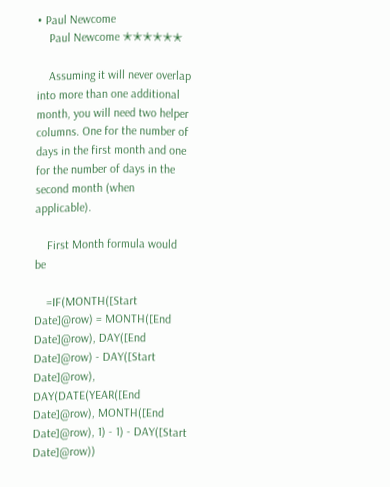• Paul Newcome
    Paul Newcome ✭✭✭✭✭✭

    Assuming it will never overlap into more than one additional month, you will need two helper columns. One for the number of days in the first month and one for the number of days in the second month (when applicable).

    First Month formula would be

    =IF(MONTH([Start Date]@row) = MONTH([End Date]@row), DAY([End Date]@row) - DAY([Start Date]@row), DAY(DATE(YEAR([End Date]@row), MONTH([End Date]@row), 1) - 1) - DAY([Start Date]@row))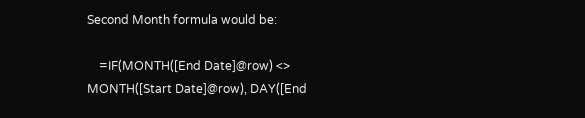Second Month formula would be:

    =IF(MONTH([End Date]@row) <> MONTH([Start Date]@row), DAY([End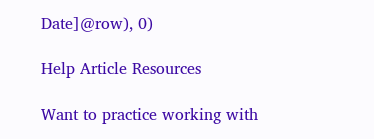Date]@row), 0)

Help Article Resources

Want to practice working with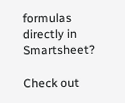formulas directly in Smartsheet?

Check out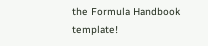the Formula Handbook template!